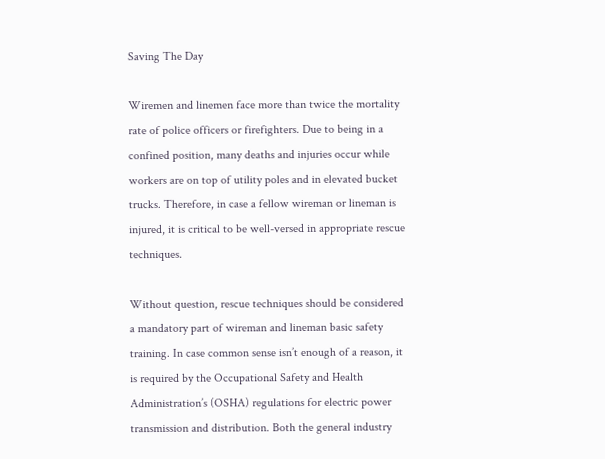Saving The Day

Wiremen and linemen face more than twice the mortality rate of police officers or firefighters. Due to being in a confined position, many deaths and injuries occur while workers are on top of utility poles and in elevated bucket trucks. Therefore, in case a fellow wireman or lineman is injured, it is critical to be well-versed in appropriate rescue techniques.

Without question, rescue techniques should be considered a mandatory part of wireman and lineman basic safety training. In case common sense isn’t enough of a reason, it is required by the Occupational Safety and Health Administration’s (OSHA) regulations for electric power transmission and distribution. Both the general industry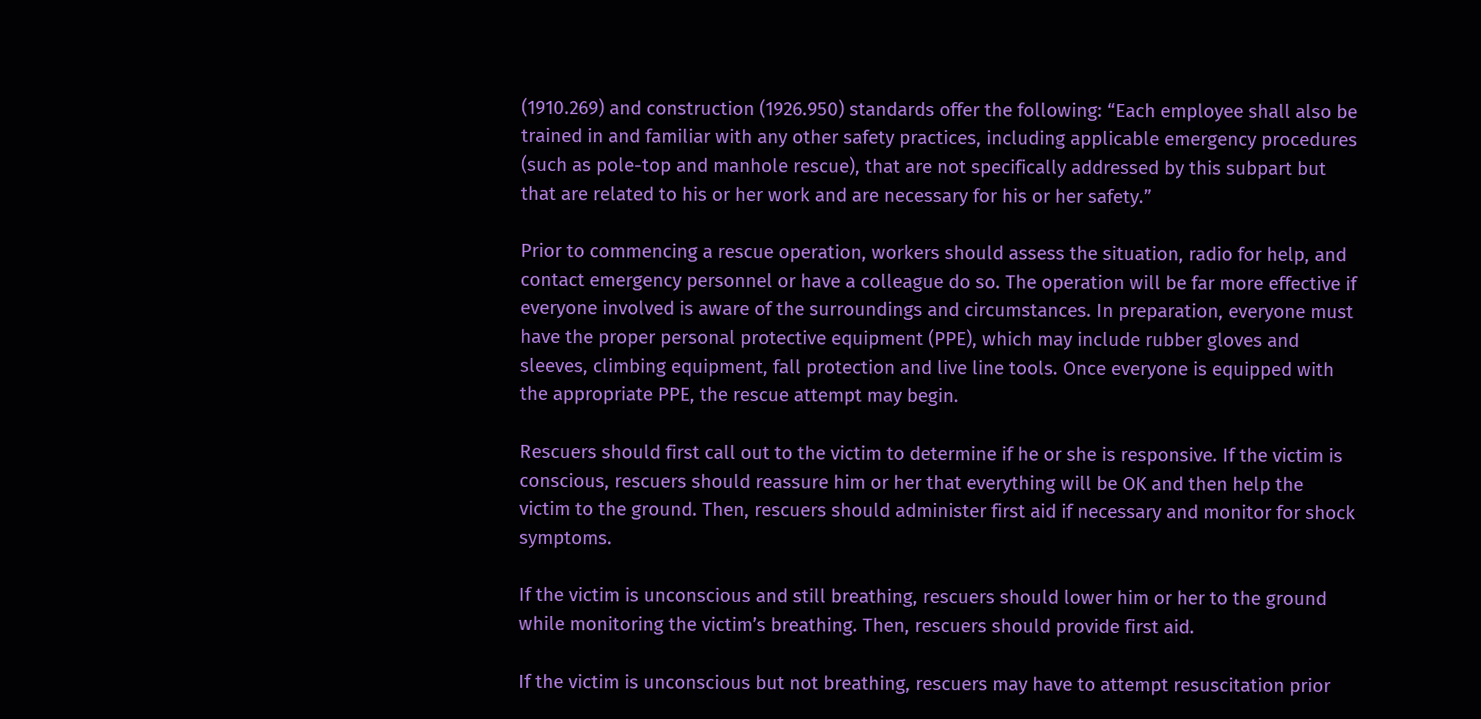(1910.269) and construction (1926.950) standards offer the following: “Each employee shall also be trained in and familiar with any other safety practices, including applicable emergency procedures (such as pole-top and manhole rescue), that are not specifically addressed by this subpart but that are related to his or her work and are necessary for his or her safety.”

Prior to commencing a rescue operation, workers should assess the situation, radio for help, and contact emergency personnel or have a colleague do so. The operation will be far more effective if everyone involved is aware of the surroundings and circumstances. In preparation, everyone must have the proper personal protective equipment (PPE), which may include rubber gloves and sleeves, climbing equipment, fall protection and live line tools. Once everyone is equipped with the appropriate PPE, the rescue attempt may begin.

Rescuers should first call out to the victim to determine if he or she is responsive. If the victim is conscious, rescuers should reassure him or her that everything will be OK and then help the victim to the ground. Then, rescuers should administer first aid if necessary and monitor for shock symptoms.

If the victim is unconscious and still breathing, rescuers should lower him or her to the ground while monitoring the victim’s breathing. Then, rescuers should provide first aid.

If the victim is unconscious but not breathing, rescuers may have to attempt resuscitation prior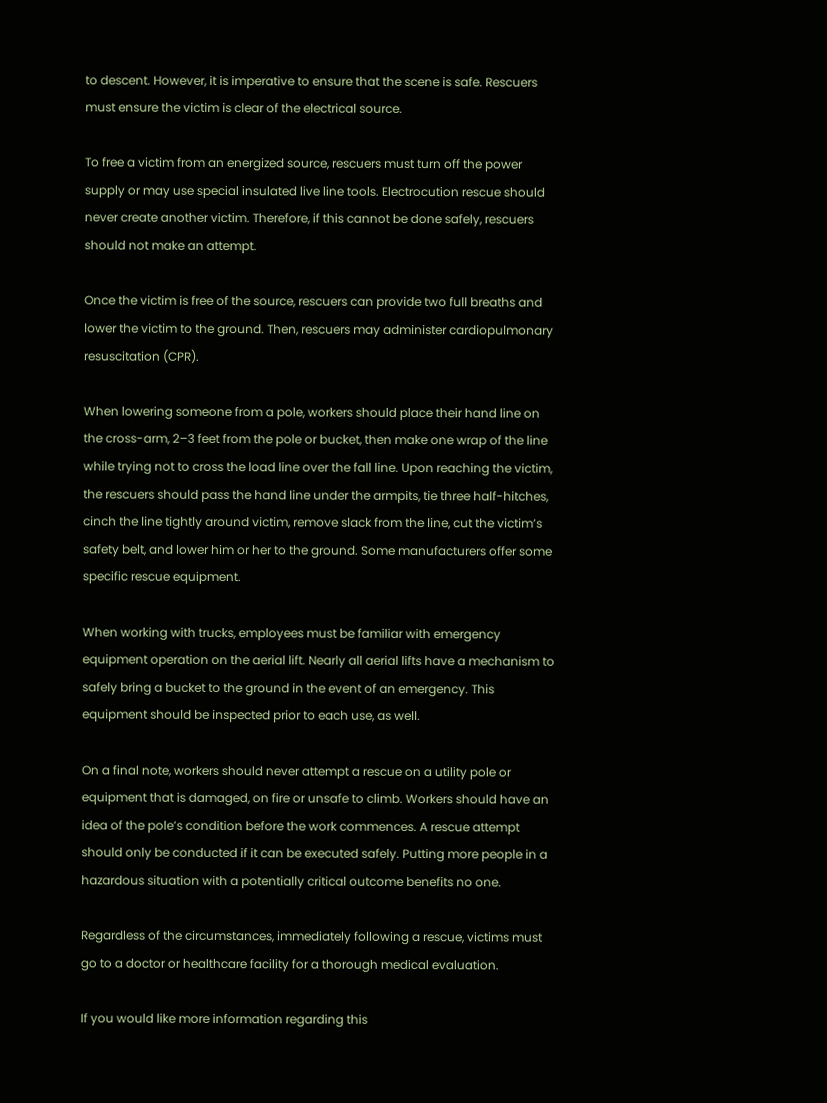to descent. However, it is imperative to ensure that the scene is safe. Rescuers must ensure the victim is clear of the electrical source.

To free a victim from an energized source, rescuers must turn off the power supply or may use special insulated live line tools. Electrocution rescue should never create another victim. Therefore, if this cannot be done safely, rescuers should not make an attempt.

Once the victim is free of the source, rescuers can provide two full breaths and lower the victim to the ground. Then, rescuers may administer cardiopulmonary resuscitation (CPR).

When lowering someone from a pole, workers should place their hand line on the cross-arm, 2–3 feet from the pole or bucket, then make one wrap of the line while trying not to cross the load line over the fall line. Upon reaching the victim, the rescuers should pass the hand line under the armpits, tie three half-hitches, cinch the line tightly around victim, remove slack from the line, cut the victim’s safety belt, and lower him or her to the ground. Some manufacturers offer some specific rescue equipment.

When working with trucks, employees must be familiar with emergency equipment operation on the aerial lift. Nearly all aerial lifts have a mechanism to safely bring a bucket to the ground in the event of an emergency. This equipment should be inspected prior to each use, as well.

On a final note, workers should never attempt a rescue on a utility pole or equipment that is damaged, on fire or unsafe to climb. Workers should have an idea of the pole’s condition before the work commences. A rescue attempt should only be conducted if it can be executed safely. Putting more people in a hazardous situation with a potentially critical outcome benefits no one.

Regardless of the circumstances, immediately following a rescue, victims must go to a doctor or healthcare facility for a thorough medical evaluation.

If you would like more information regarding this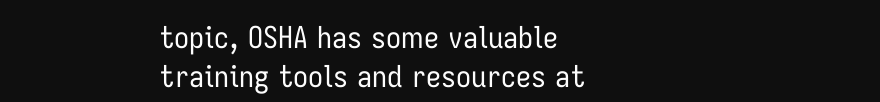topic, OSHA has some valuable training tools and resources at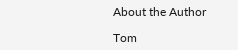About the Author

Tom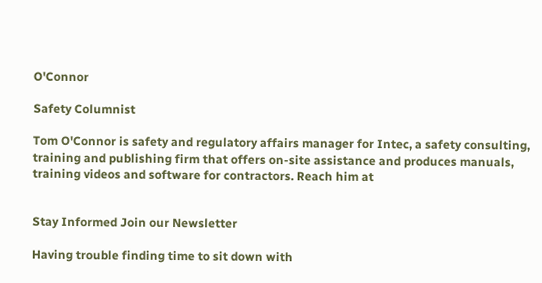O'Connor

Safety Columnist

Tom O'Connor is safety and regulatory affairs manager for Intec, a safety consulting, training and publishing firm that offers on-site assistance and produces manuals, training videos and software for contractors. Reach him at


Stay Informed Join our Newsletter

Having trouble finding time to sit down with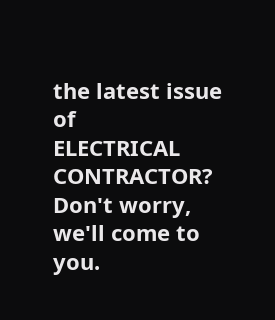the latest issue of
ELECTRICAL CONTRACTOR? Don't worry, we'll come to you.